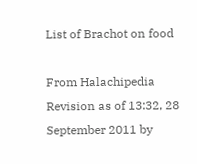List of Brachot on food

From Halachipedia
Revision as of 13:32, 28 September 2011 by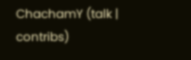ChachamY (talk | contribs)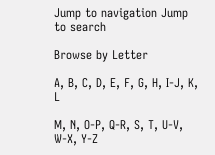Jump to navigation Jump to search

Browse by Letter

A, B, C, D, E, F, G, H, I-J, K, L

M, N, O-P, Q-R, S, T, U-V, W-X, Y-Z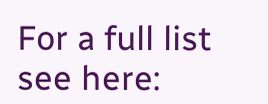For a full list see here: